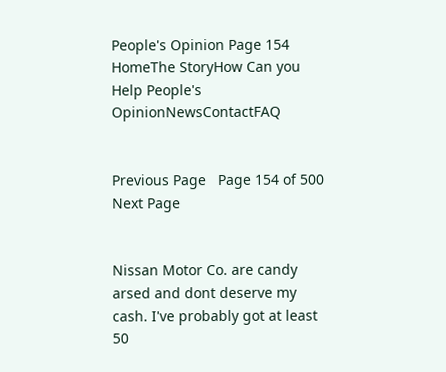People's Opinion Page 154
HomeThe StoryHow Can you Help People's OpinionNewsContactFAQ


Previous Page   Page 154 of 500     Next Page


Nissan Motor Co. are candy arsed and dont deserve my cash. I've probably got at least 50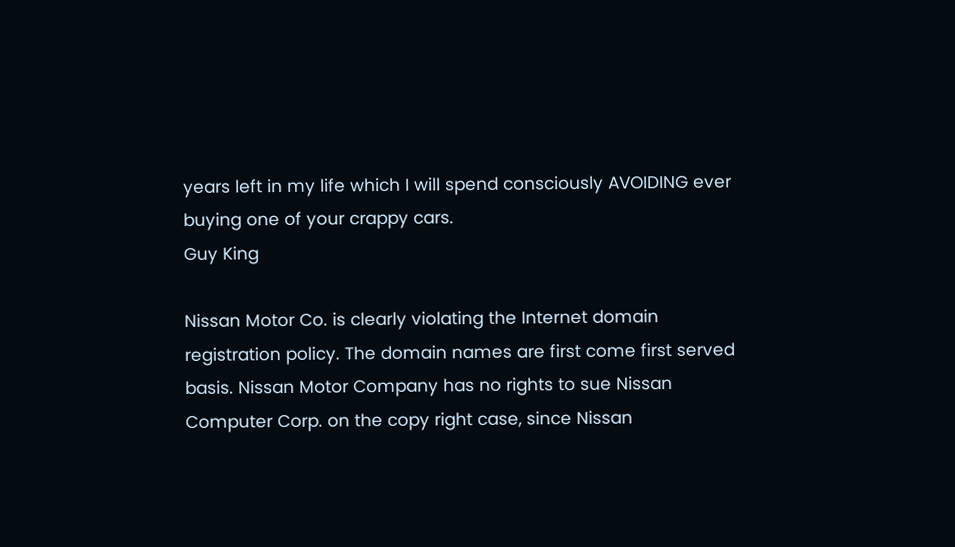years left in my life which I will spend consciously AVOIDING ever buying one of your crappy cars.
Guy King

Nissan Motor Co. is clearly violating the Internet domain registration policy. The domain names are first come first served basis. Nissan Motor Company has no rights to sue Nissan Computer Corp. on the copy right case, since Nissan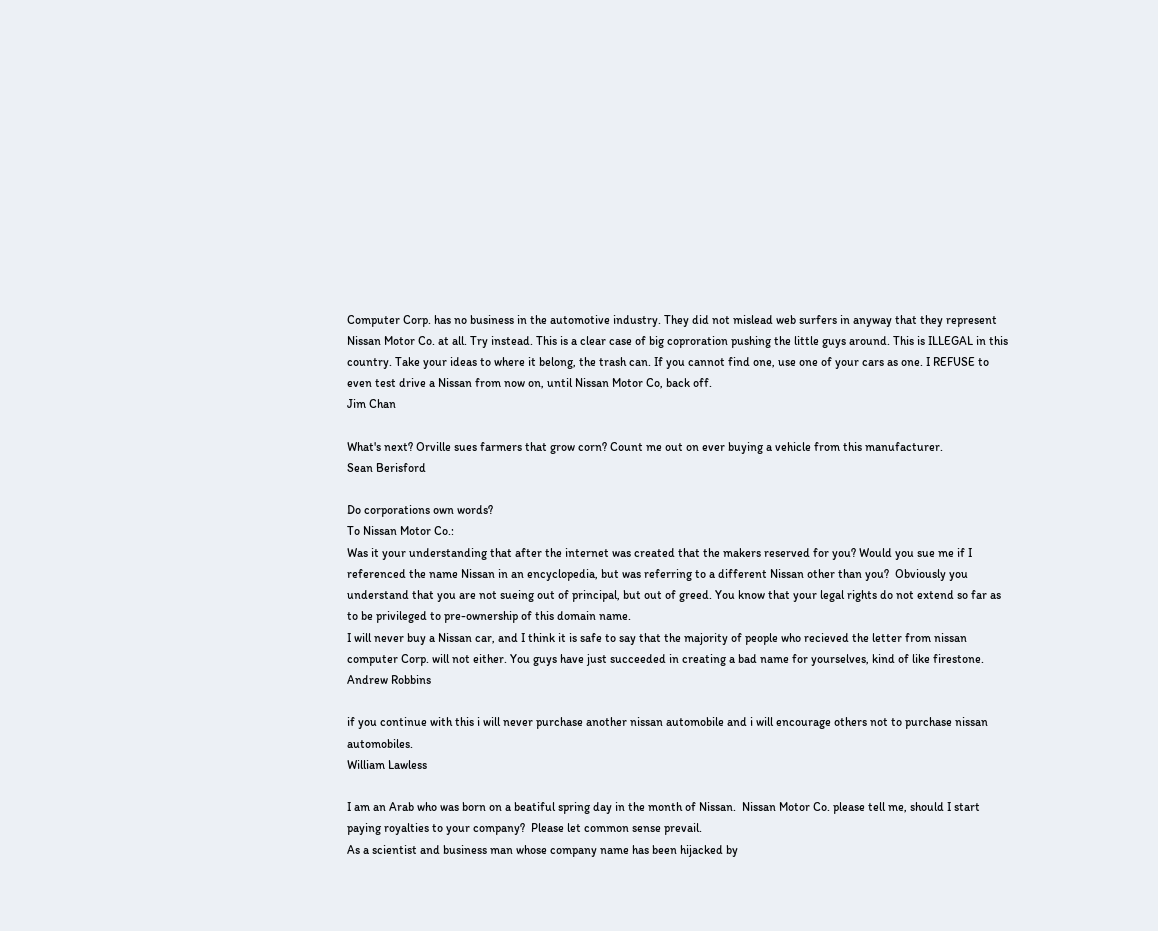Computer Corp. has no business in the automotive industry. They did not mislead web surfers in anyway that they represent Nissan Motor Co. at all. Try instead. This is a clear case of big coproration pushing the little guys around. This is ILLEGAL in this country. Take your ideas to where it belong, the trash can. If you cannot find one, use one of your cars as one. I REFUSE to even test drive a Nissan from now on, until Nissan Motor Co, back off.
Jim Chan

What's next? Orville sues farmers that grow corn? Count me out on ever buying a vehicle from this manufacturer.
Sean Berisford

Do corporations own words?
To Nissan Motor Co.:
Was it your understanding that after the internet was created that the makers reserved for you? Would you sue me if I referenced the name Nissan in an encyclopedia, but was referring to a different Nissan other than you?  Obviously you understand that you are not sueing out of principal, but out of greed. You know that your legal rights do not extend so far as to be privileged to pre-ownership of this domain name.
I will never buy a Nissan car, and I think it is safe to say that the majority of people who recieved the letter from nissan computer Corp. will not either. You guys have just succeeded in creating a bad name for yourselves, kind of like firestone.
Andrew Robbins

if you continue with this i will never purchase another nissan automobile and i will encourage others not to purchase nissan automobiles.
William Lawless

I am an Arab who was born on a beatiful spring day in the month of Nissan.  Nissan Motor Co. please tell me, should I start paying royalties to your company?  Please let common sense prevail.
As a scientist and business man whose company name has been hijacked by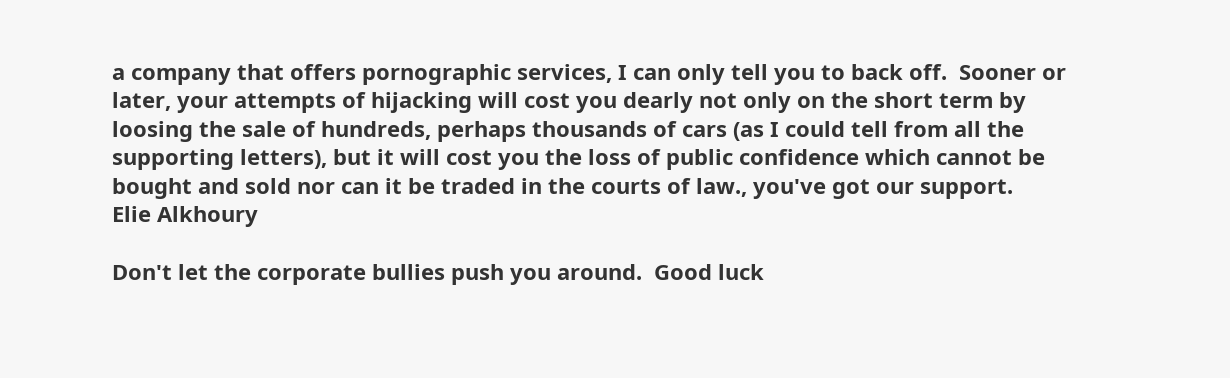a company that offers pornographic services, I can only tell you to back off.  Sooner or later, your attempts of hijacking will cost you dearly not only on the short term by loosing the sale of hundreds, perhaps thousands of cars (as I could tell from all the supporting letters), but it will cost you the loss of public confidence which cannot be bought and sold nor can it be traded in the courts of law., you've got our support.
Elie Alkhoury

Don't let the corporate bullies push you around.  Good luck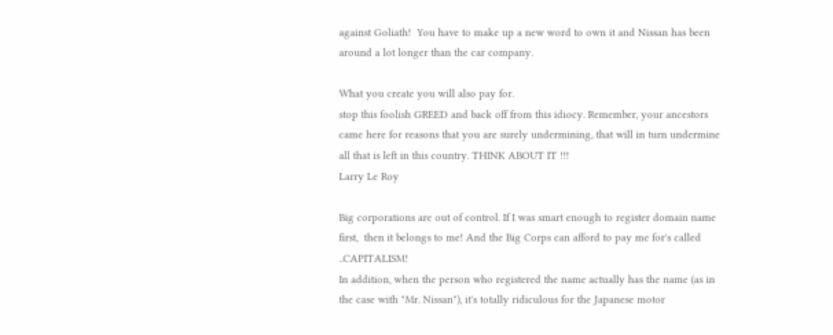against Goliath!  You have to make up a new word to own it and Nissan has been around a lot longer than the car company.

What you create you will also pay for.
stop this foolish GREED and back off from this idiocy. Remember, your ancestors came here for reasons that you are surely undermining, that will in turn undermine all that is left in this country. THINK ABOUT IT !!!
Larry Le Roy

Big corporations are out of control. If I was smart enough to register domain name first,  then it belongs to me! And the Big Corps can afford to pay me for's called ..CAPITALISM!
In addition, when the person who registered the name actually has the name (as in the case with "Mr. Nissan"), it's totally ridiculous for the Japanese motor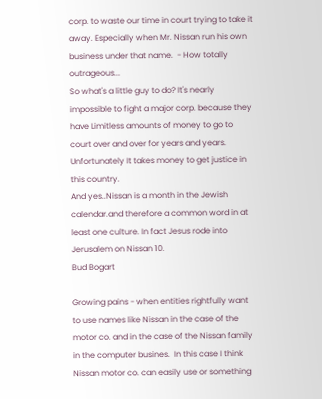corp. to waste our time in court trying to take it away. Especially when Mr. Nissan run his own business under that name.  - How totally outrageous...
So what's a little guy to do? It's nearly impossible to fight a major corp. because they have Limitless amounts of money to go to court over and over for years and years. Unfortunately It takes money to get justice in this country.
And yes..Nissan is a month in the Jewish calendar.and therefore a common word in at least one culture. In fact Jesus rode into Jerusalem on Nissan 10.
Bud Bogart

Growing pains - when entities rightfully want to use names like Nissan in the case of the motor co. and in the case of the Nissan family in the computer busines.  In this case I think Nissan motor co. can easily use or something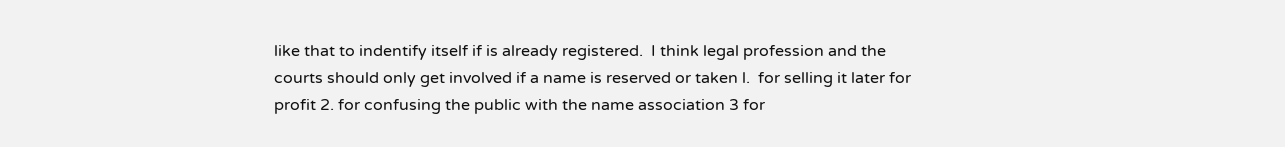like that to indentify itself if is already registered.  I think legal profession and the courts should only get involved if a name is reserved or taken l.  for selling it later for profit 2. for confusing the public with the name association 3 for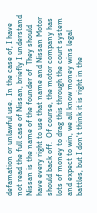defamation or unlawful use.  In the case of, I have not read the full case of Nissan, briefly I understand Nissan is the name of the founder of  They should have every right to use that name and Nissan Motor should back off.  Of course, the motor company has lots of money to drag this through the court system and expect to win, we all know money wins legal battles, but I don't think it is right in the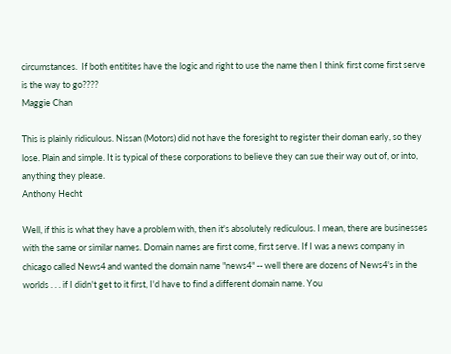circumstances.  If both entitites have the logic and right to use the name then I think first come first serve is the way to go????
Maggie Chan

This is plainly ridiculous. Nissan (Motors) did not have the foresight to register their doman early, so they lose. Plain and simple. It is typical of these corporations to believe they can sue their way out of, or into, anything they please.
Anthony Hecht

Well, if this is what they have a problem with, then it's absolutely rediculous. I mean, there are businesses with the same or similar names. Domain names are first come, first serve. If I was a news company in chicago called News4 and wanted the domain name "news4" -- well there are dozens of News4's in the worlds . . . if I didn't get to it first, I'd have to find a different domain name. You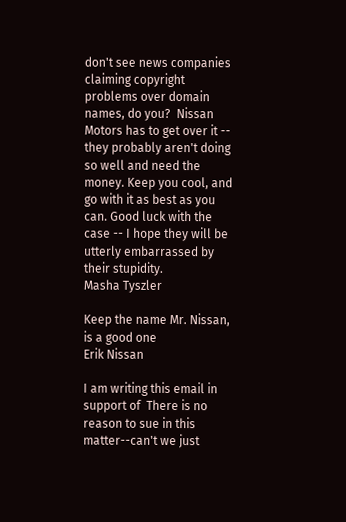don't see news companies claiming copyright problems over domain names, do you?  Nissan Motors has to get over it -- they probably aren't doing so well and need the money. Keep you cool, and go with it as best as you can. Good luck with the case -- I hope they will be utterly embarrassed by their stupidity.
Masha Tyszler

Keep the name Mr. Nissan, is a good one
Erik Nissan

I am writing this email in support of  There is no reason to sue in this matter--can't we just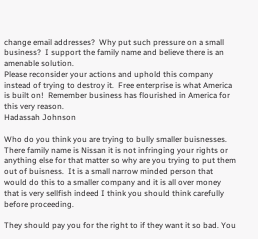change email addresses?  Why put such pressure on a small business?  I support the family name and believe there is an amenable solution.
Please reconsider your actions and uphold this company instead of trying to destroy it.  Free enterprise is what America is built on!  Remember business has flourished in America for this very reason.
Hadassah Johnson

Who do you think you are trying to bully smaller buisnesses.  There family name is Nissan it is not infringing your rights or anything else for that matter so why are you trying to put them out of buisness.  It is a small narrow minded person that would do this to a smaller company and it is all over money that is very sellfish indeed I think you should think carefully before proceeding.

They should pay you for the right to if they want it so bad. You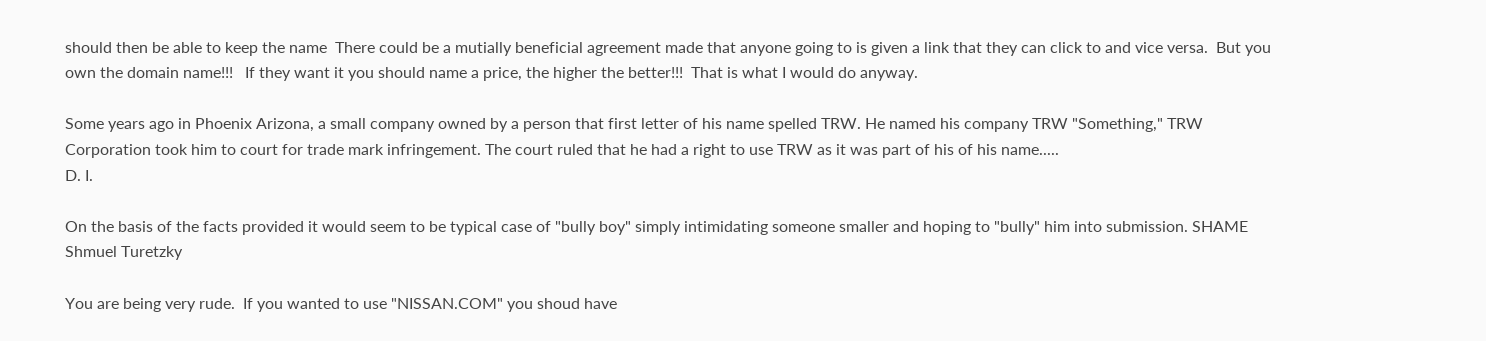should then be able to keep the name  There could be a mutially beneficial agreement made that anyone going to is given a link that they can click to and vice versa.  But you own the domain name!!!   If they want it you should name a price, the higher the better!!!  That is what I would do anyway.

Some years ago in Phoenix Arizona, a small company owned by a person that first letter of his name spelled TRW. He named his company TRW "Something," TRW Corporation took him to court for trade mark infringement. The court ruled that he had a right to use TRW as it was part of his of his name.....
D. I.

On the basis of the facts provided it would seem to be typical case of "bully boy" simply intimidating someone smaller and hoping to "bully" him into submission. SHAME
Shmuel Turetzky

You are being very rude.  If you wanted to use "NISSAN.COM" you shoud have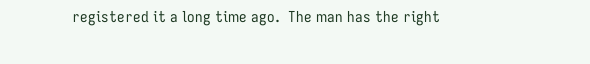registered it a long time ago.  The man has the right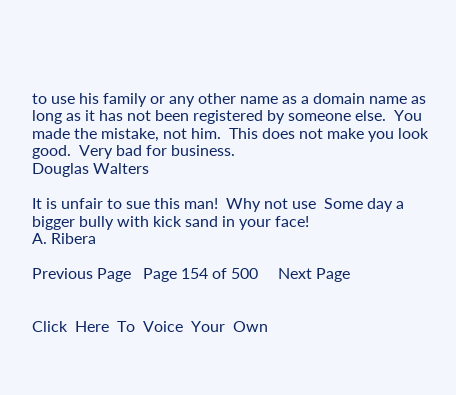to use his family or any other name as a domain name as long as it has not been registered by someone else.  You made the mistake, not him.  This does not make you look good.  Very bad for business.
Douglas Walters

It is unfair to sue this man!  Why not use  Some day a bigger bully with kick sand in your face!
A. Ribera

Previous Page   Page 154 of 500     Next Page


Click  Here  To  Voice  Your  Own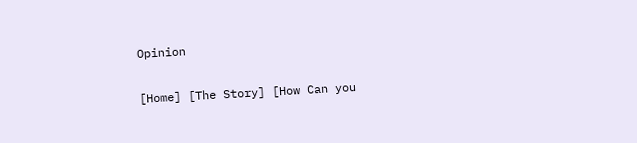Opinion

[Home] [The Story] [How Can you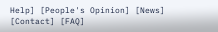Help] [People's Opinion] [News] [Contact] [FAQ]